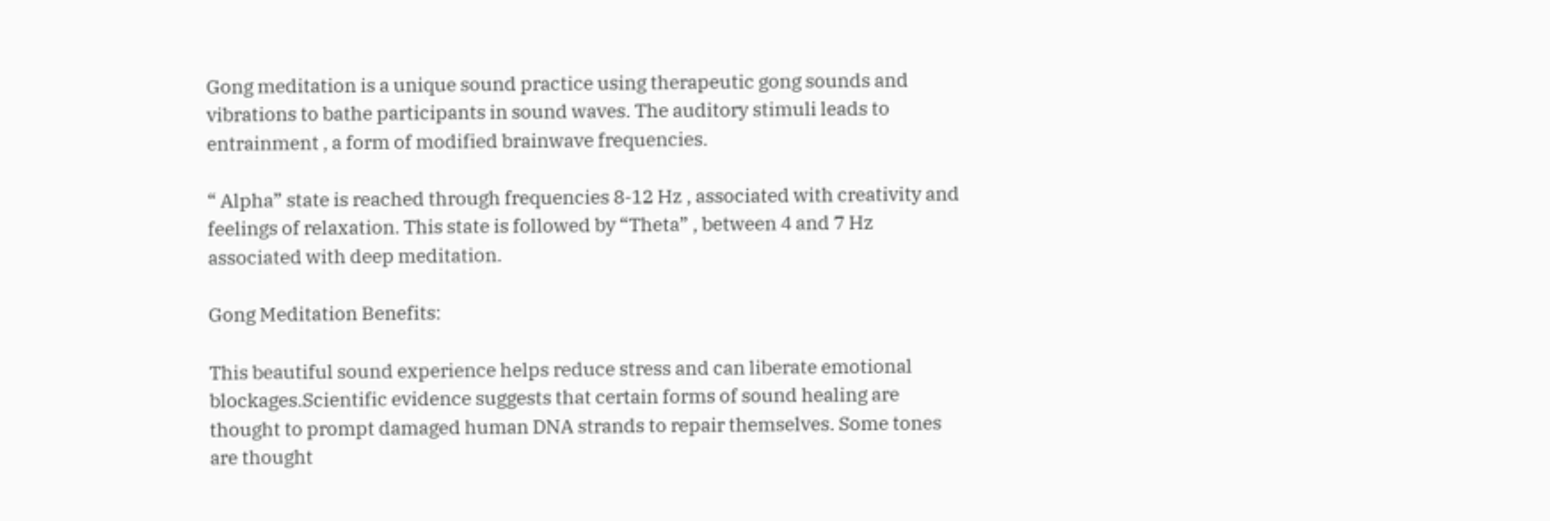Gong meditation is a unique sound practice using therapeutic gong sounds and vibrations to bathe participants in sound waves. The auditory stimuli leads to entrainment , a form of modified brainwave frequencies.

“ Alpha” state is reached through frequencies 8-12 Hz , associated with creativity and feelings of relaxation. This state is followed by “Theta” , between 4 and 7 Hz associated with deep meditation.

Gong Meditation Benefits:

This beautiful sound experience helps reduce stress and can liberate emotional blockages.Scientific evidence suggests that certain forms of sound healing are thought to prompt damaged human DNA strands to repair themselves. Some tones are thought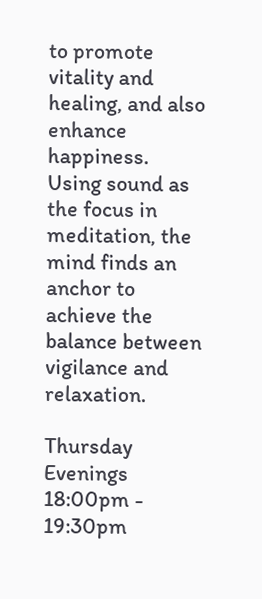to promote vitality and healing, and also enhance happiness.
Using sound as the focus in meditation, the mind finds an anchor to achieve the balance between vigilance and relaxation.

Thursday Evenings 18:00pm - 19:30pm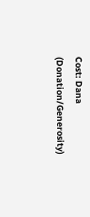Cost: Dana (Donation/Generosity)